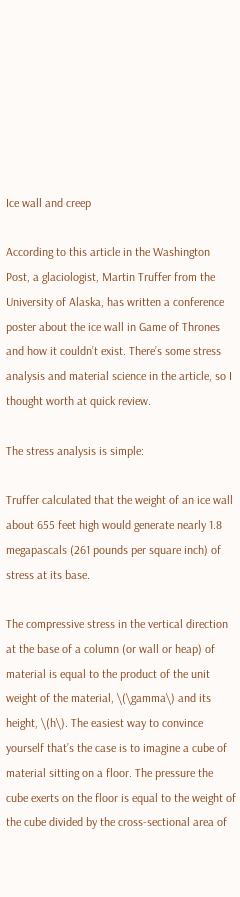Ice wall and creep

According to this article in the Washington Post, a glaciologist, Martin Truffer from the University of Alaska, has written a conference poster about the ice wall in Game of Thrones and how it couldn’t exist. There’s some stress analysis and material science in the article, so I thought worth at quick review.

The stress analysis is simple:

Truffer calculated that the weight of an ice wall about 655 feet high would generate nearly 1.8 megapascals (261 pounds per square inch) of stress at its base.

The compressive stress in the vertical direction at the base of a column (or wall or heap) of material is equal to the product of the unit weight of the material, \(\gamma\) and its height, \(h\). The easiest way to convince yourself that’s the case is to imagine a cube of material sitting on a floor. The pressure the cube exerts on the floor is equal to the weight of the cube divided by the cross-sectional area of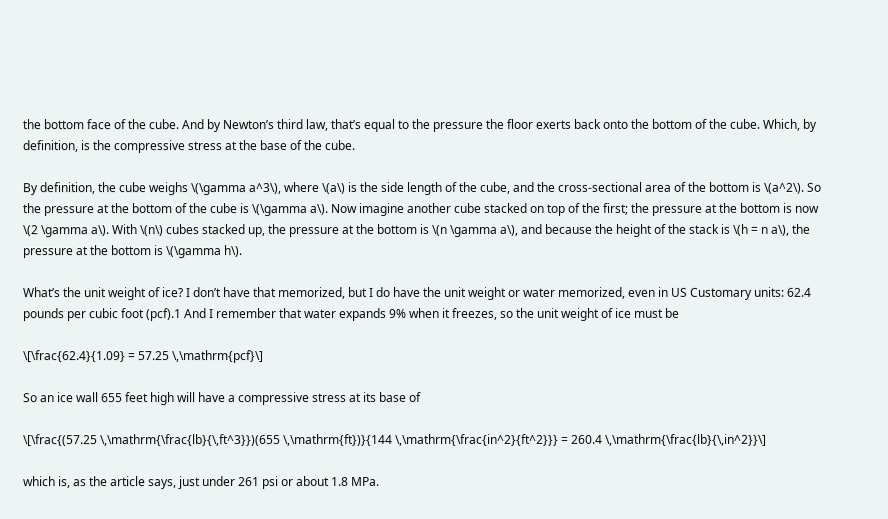the bottom face of the cube. And by Newton’s third law, that’s equal to the pressure the floor exerts back onto the bottom of the cube. Which, by definition, is the compressive stress at the base of the cube.

By definition, the cube weighs \(\gamma a^3\), where \(a\) is the side length of the cube, and the cross-sectional area of the bottom is \(a^2\). So the pressure at the bottom of the cube is \(\gamma a\). Now imagine another cube stacked on top of the first; the pressure at the bottom is now \(2 \gamma a\). With \(n\) cubes stacked up, the pressure at the bottom is \(n \gamma a\), and because the height of the stack is \(h = n a\), the pressure at the bottom is \(\gamma h\).

What’s the unit weight of ice? I don’t have that memorized, but I do have the unit weight or water memorized, even in US Customary units: 62.4 pounds per cubic foot (pcf).1 And I remember that water expands 9% when it freezes, so the unit weight of ice must be

\[\frac{62.4}{1.09} = 57.25 \,\mathrm{pcf}\]

So an ice wall 655 feet high will have a compressive stress at its base of

\[\frac{(57.25 \,\mathrm{\frac{lb}{\,ft^3}})(655 \,\mathrm{ft})}{144 \,\mathrm{\frac{in^2}{ft^2}}} = 260.4 \,\mathrm{\frac{lb}{\,in^2}}\]

which is, as the article says, just under 261 psi or about 1.8 MPa.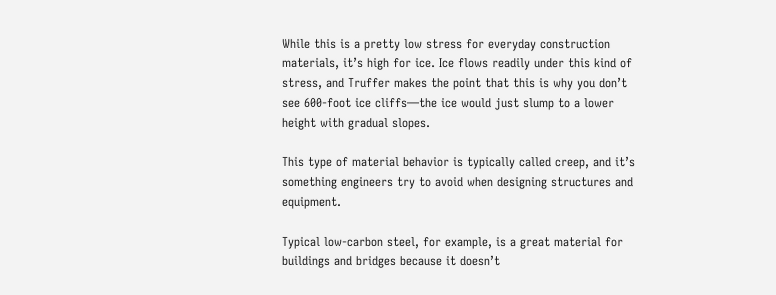While this is a pretty low stress for everyday construction materials, it’s high for ice. Ice flows readily under this kind of stress, and Truffer makes the point that this is why you don’t see 600-foot ice cliffs—the ice would just slump to a lower height with gradual slopes.

This type of material behavior is typically called creep, and it’s something engineers try to avoid when designing structures and equipment.

Typical low-carbon steel, for example, is a great material for buildings and bridges because it doesn’t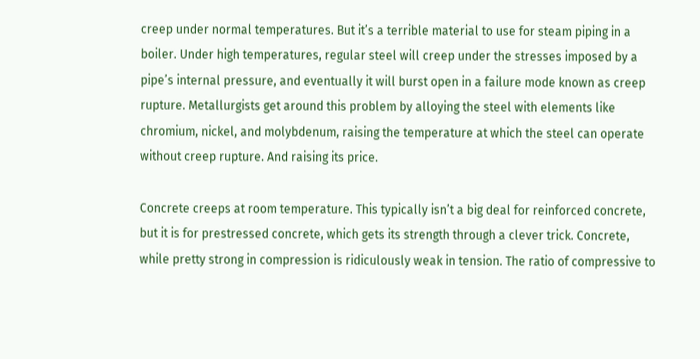creep under normal temperatures. But it’s a terrible material to use for steam piping in a boiler. Under high temperatures, regular steel will creep under the stresses imposed by a pipe’s internal pressure, and eventually it will burst open in a failure mode known as creep rupture. Metallurgists get around this problem by alloying the steel with elements like chromium, nickel, and molybdenum, raising the temperature at which the steel can operate without creep rupture. And raising its price.

Concrete creeps at room temperature. This typically isn’t a big deal for reinforced concrete, but it is for prestressed concrete, which gets its strength through a clever trick. Concrete, while pretty strong in compression is ridiculously weak in tension. The ratio of compressive to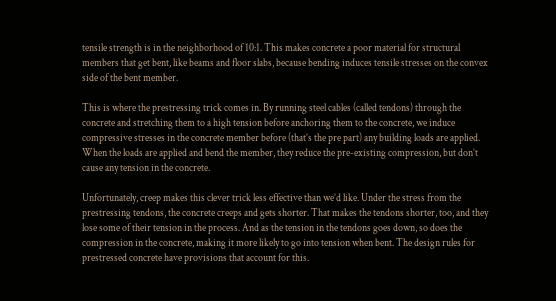tensile strength is in the neighborhood of 10:1. This makes concrete a poor material for structural members that get bent, like beams and floor slabs, because bending induces tensile stresses on the convex side of the bent member.

This is where the prestressing trick comes in. By running steel cables (called tendons) through the concrete and stretching them to a high tension before anchoring them to the concrete, we induce compressive stresses in the concrete member before (that’s the pre part) any building loads are applied. When the loads are applied and bend the member, they reduce the pre-existing compression, but don’t cause any tension in the concrete.

Unfortunately, creep makes this clever trick less effective than we’d like. Under the stress from the prestressing tendons, the concrete creeps and gets shorter. That makes the tendons shorter, too, and they lose some of their tension in the process. And as the tension in the tendons goes down, so does the compression in the concrete, making it more likely to go into tension when bent. The design rules for prestressed concrete have provisions that account for this.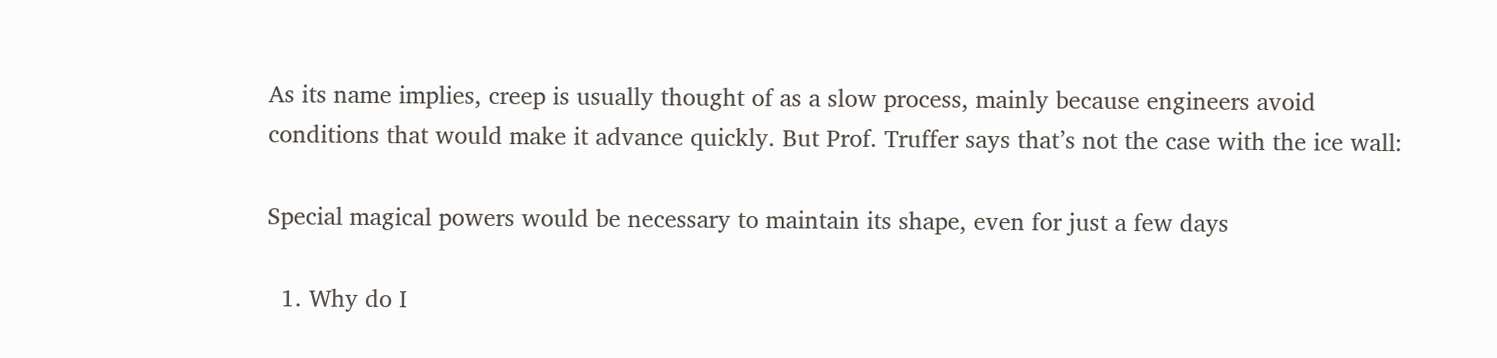As its name implies, creep is usually thought of as a slow process, mainly because engineers avoid conditions that would make it advance quickly. But Prof. Truffer says that’s not the case with the ice wall:

Special magical powers would be necessary to maintain its shape, even for just a few days

  1. Why do I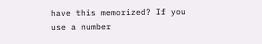have this memorized? If you use a number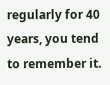regularly for 40 years, you tend to remember it.